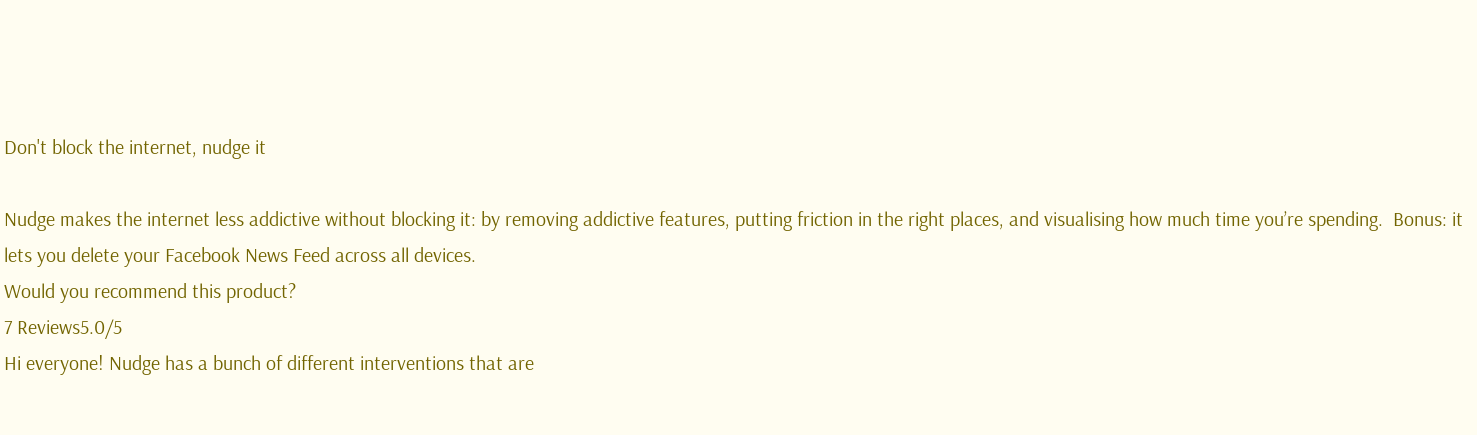Don't block the internet, nudge it

Nudge makes the internet less addictive without blocking it: by removing addictive features, putting friction in the right places, and visualising how much time you’re spending.  Bonus: it lets you delete your Facebook News Feed across all devices.
Would you recommend this product?
7 Reviews5.0/5
Hi everyone! Nudge has a bunch of different interventions that are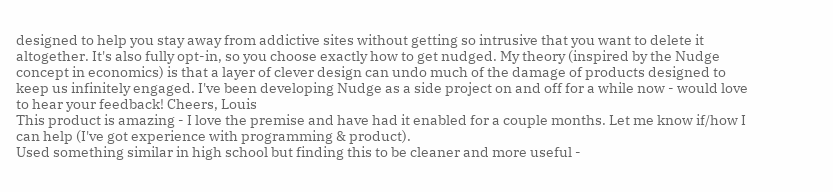designed to help you stay away from addictive sites without getting so intrusive that you want to delete it altogether. It's also fully opt-in, so you choose exactly how to get nudged. My theory (inspired by the Nudge concept in economics) is that a layer of clever design can undo much of the damage of products designed to keep us infinitely engaged. I've been developing Nudge as a side project on and off for a while now - would love to hear your feedback! Cheers, Louis
This product is amazing - I love the premise and have had it enabled for a couple months. Let me know if/how I can help (I've got experience with programming & product).
Used something similar in high school but finding this to be cleaner and more useful -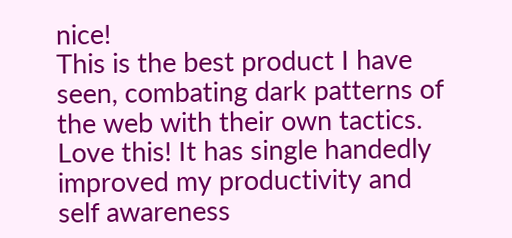nice!
This is the best product I have seen, combating dark patterns of the web with their own tactics. Love this! It has single handedly improved my productivity and self awareness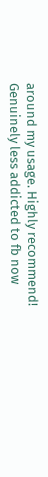around my usage. Highly recommend!
Genuinely less addicted to fb now